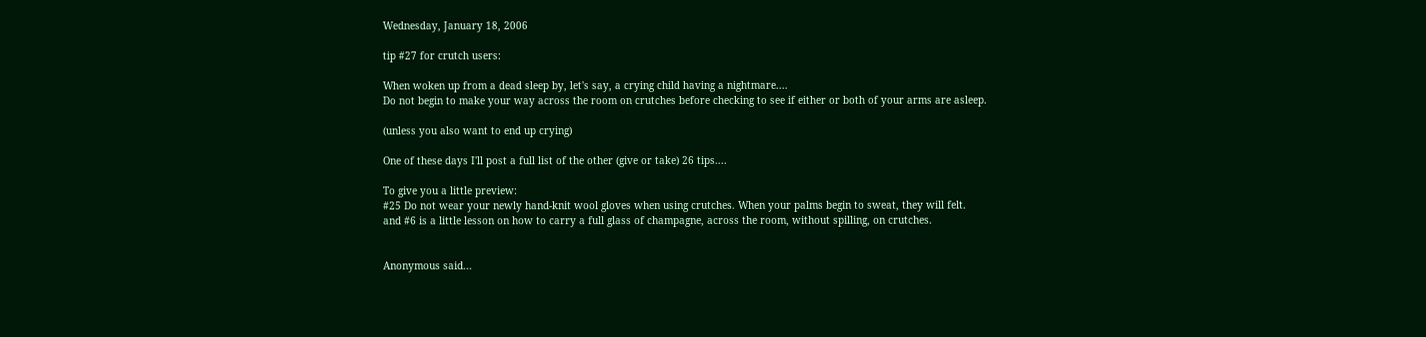Wednesday, January 18, 2006

tip #27 for crutch users:

When woken up from a dead sleep by, let's say, a crying child having a nightmare....
Do not begin to make your way across the room on crutches before checking to see if either or both of your arms are asleep.

(unless you also want to end up crying)

One of these days I'll post a full list of the other (give or take) 26 tips....

To give you a little preview:
#25 Do not wear your newly hand-knit wool gloves when using crutches. When your palms begin to sweat, they will felt.
and #6 is a little lesson on how to carry a full glass of champagne, across the room, without spilling, on crutches.


Anonymous said...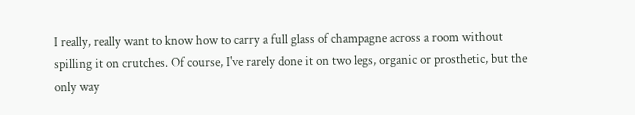I really, really want to know how to carry a full glass of champagne across a room without spilling it on crutches. Of course, I've rarely done it on two legs, organic or prosthetic, but the only way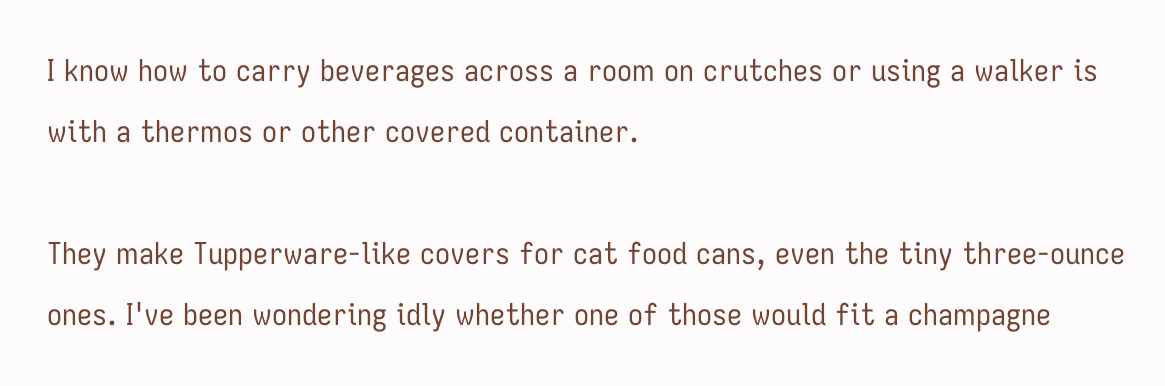I know how to carry beverages across a room on crutches or using a walker is with a thermos or other covered container.

They make Tupperware-like covers for cat food cans, even the tiny three-ounce ones. I've been wondering idly whether one of those would fit a champagne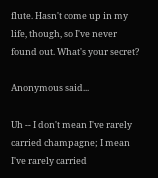flute. Hasn't come up in my life, though, so I've never found out. What's your secret?

Anonymous said...

Uh -- I don't mean I've rarely carried champagne; I mean I've rarely carried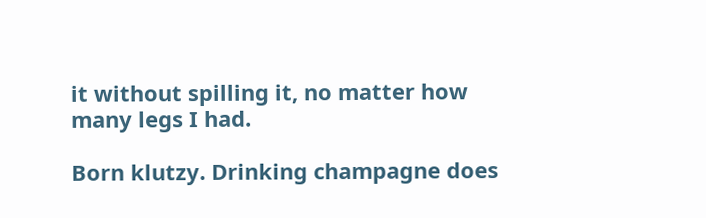it without spilling it, no matter how many legs I had.

Born klutzy. Drinking champagne does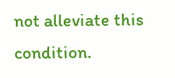not alleviate this condition.